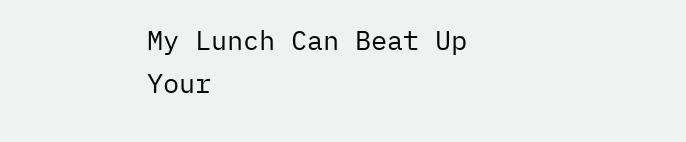My Lunch Can Beat Up Your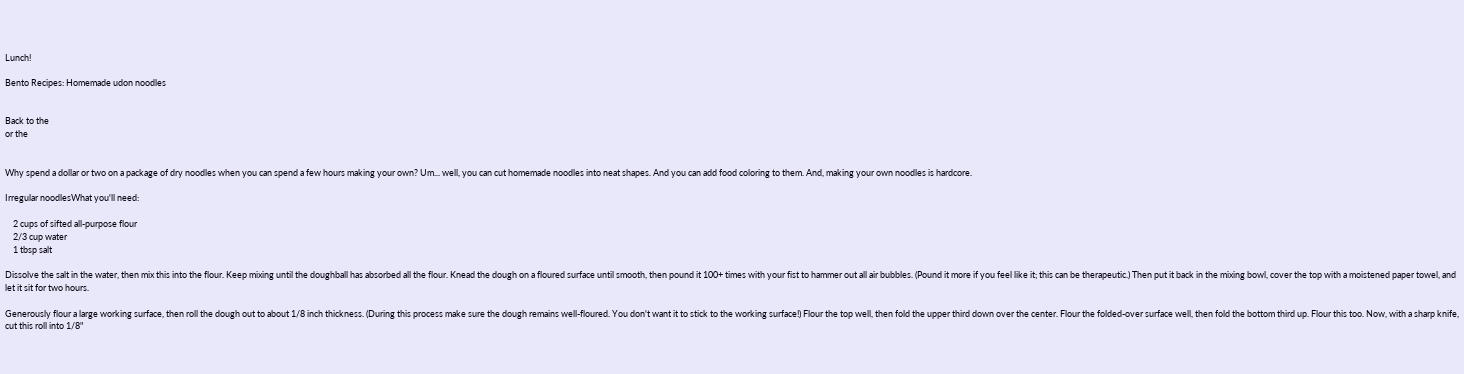Lunch!

Bento Recipes: Homemade udon noodles


Back to the
or the


Why spend a dollar or two on a package of dry noodles when you can spend a few hours making your own? Um... well, you can cut homemade noodles into neat shapes. And you can add food coloring to them. And, making your own noodles is hardcore.

Irregular noodlesWhat you'll need:

    2 cups of sifted all-purpose flour
    2/3 cup water
    1 tbsp salt

Dissolve the salt in the water, then mix this into the flour. Keep mixing until the doughball has absorbed all the flour. Knead the dough on a floured surface until smooth, then pound it 100+ times with your fist to hammer out all air bubbles. (Pound it more if you feel like it; this can be therapeutic.) Then put it back in the mixing bowl, cover the top with a moistened paper towel, and let it sit for two hours.

Generously flour a large working surface, then roll the dough out to about 1/8 inch thickness. (During this process make sure the dough remains well-floured. You don't want it to stick to the working surface!) Flour the top well, then fold the upper third down over the center. Flour the folded-over surface well, then fold the bottom third up. Flour this too. Now, with a sharp knife, cut this roll into 1/8"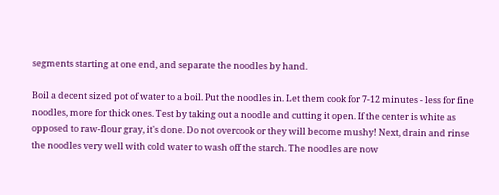segments starting at one end, and separate the noodles by hand.

Boil a decent sized pot of water to a boil. Put the noodles in. Let them cook for 7-12 minutes - less for fine noodles, more for thick ones. Test by taking out a noodle and cutting it open. If the center is white as opposed to raw-flour gray, it's done. Do not overcook or they will become mushy! Next, drain and rinse the noodles very well with cold water to wash off the starch. The noodles are now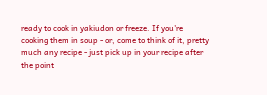ready to cook in yakiudon or freeze. If you're cooking them in soup - or, come to think of it, pretty much any recipe - just pick up in your recipe after the point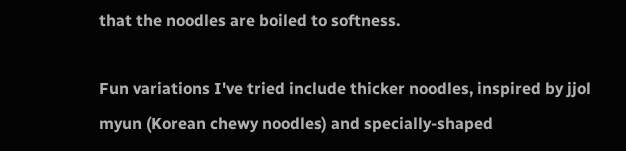that the noodles are boiled to softness.

Fun variations I've tried include thicker noodles, inspired by jjol myun (Korean chewy noodles) and specially-shaped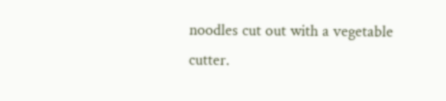noodles cut out with a vegetable cutter.